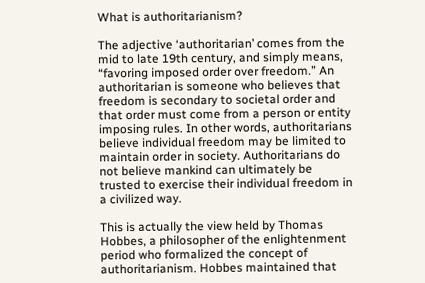What is authoritarianism?

The adjective ‘authoritarian’ comes from the mid to late 19th century, and simply means, “favoring imposed order over freedom.” An authoritarian is someone who believes that freedom is secondary to societal order and that order must come from a person or entity imposing rules. In other words, authoritarians believe individual freedom may be limited to maintain order in society. Authoritarians do not believe mankind can ultimately be trusted to exercise their individual freedom in a civilized way.

This is actually the view held by Thomas Hobbes, a philosopher of the enlightenment period who formalized the concept of authoritarianism. Hobbes maintained that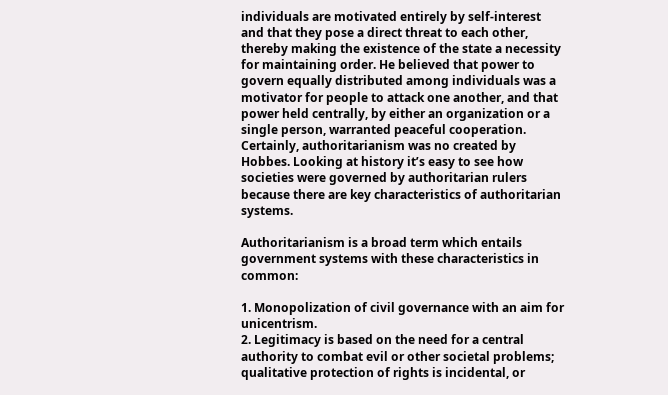individuals are motivated entirely by self-interest and that they pose a direct threat to each other, thereby making the existence of the state a necessity for maintaining order. He believed that power to govern equally distributed among individuals was a motivator for people to attack one another, and that power held centrally, by either an organization or a single person, warranted peaceful cooperation. Certainly, authoritarianism was no created by Hobbes. Looking at history it’s easy to see how societies were governed by authoritarian rulers because there are key characteristics of authoritarian systems.

Authoritarianism is a broad term which entails government systems with these characteristics in common:

1. Monopolization of civil governance with an aim for unicentrism.
2. Legitimacy is based on the need for a central authority to combat evil or other societal problems; qualitative protection of rights is incidental, or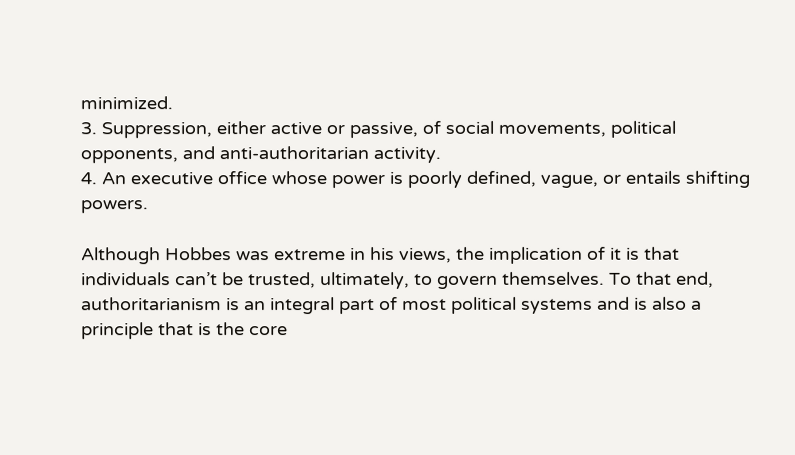minimized.
3. Suppression, either active or passive, of social movements, political opponents, and anti-authoritarian activity.
4. An executive office whose power is poorly defined, vague, or entails shifting powers.

Although Hobbes was extreme in his views, the implication of it is that individuals can’t be trusted, ultimately, to govern themselves. To that end, authoritarianism is an integral part of most political systems and is also a principle that is the core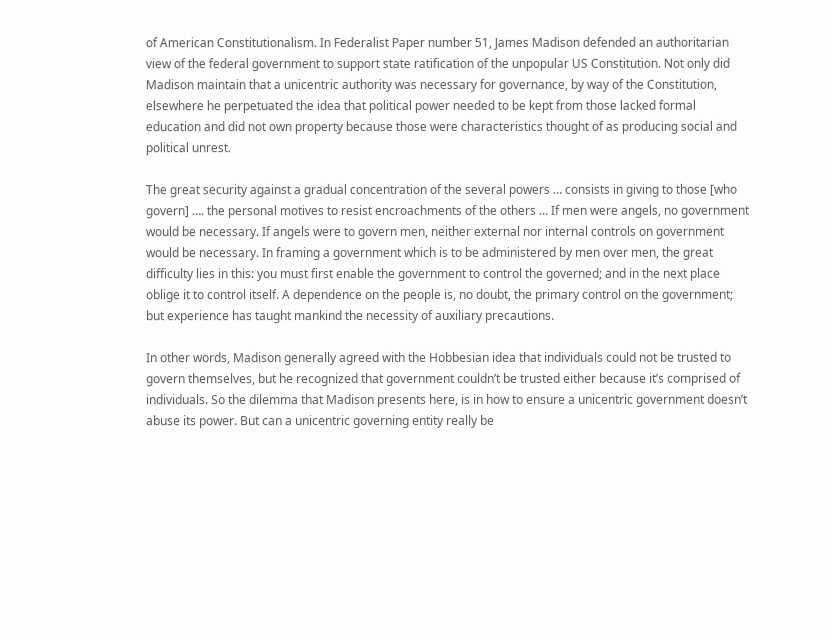of American Constitutionalism. In Federalist Paper number 51, James Madison defended an authoritarian view of the federal government to support state ratification of the unpopular US Constitution. Not only did Madison maintain that a unicentric authority was necessary for governance, by way of the Constitution, elsewhere he perpetuated the idea that political power needed to be kept from those lacked formal education and did not own property because those were characteristics thought of as producing social and political unrest.

The great security against a gradual concentration of the several powers … consists in giving to those [who govern] …. the personal motives to resist encroachments of the others … If men were angels, no government would be necessary. If angels were to govern men, neither external nor internal controls on government would be necessary. In framing a government which is to be administered by men over men, the great difficulty lies in this: you must first enable the government to control the governed; and in the next place oblige it to control itself. A dependence on the people is, no doubt, the primary control on the government; but experience has taught mankind the necessity of auxiliary precautions.

In other words, Madison generally agreed with the Hobbesian idea that individuals could not be trusted to govern themselves, but he recognized that government couldn’t be trusted either because it’s comprised of individuals. So the dilemma that Madison presents here, is in how to ensure a unicentric government doesn’t abuse its power. But can a unicentric governing entity really be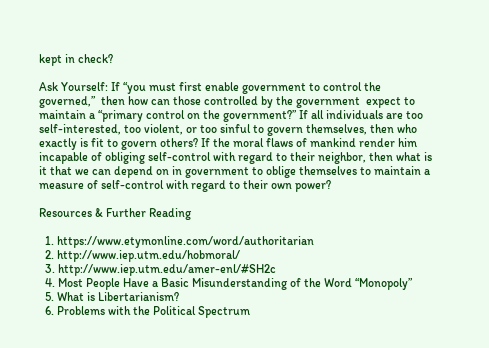kept in check?

Ask Yourself: If “you must first enable government to control the governed,”  then how can those controlled by the government  expect to maintain a “primary control on the government?” If all individuals are too self-interested, too violent, or too sinful to govern themselves, then who exactly is fit to govern others? If the moral flaws of mankind render him incapable of obliging self-control with regard to their neighbor, then what is it that we can depend on in government to oblige themselves to maintain a measure of self-control with regard to their own power?

Resources & Further Reading

  1. https://www.etymonline.com/word/authoritarian
  2. http://www.iep.utm.edu/hobmoral/
  3. http://www.iep.utm.edu/amer-enl/#SH2c
  4. Most People Have a Basic Misunderstanding of the Word “Monopoly”
  5. What is Libertarianism?
  6. Problems with the Political Spectrum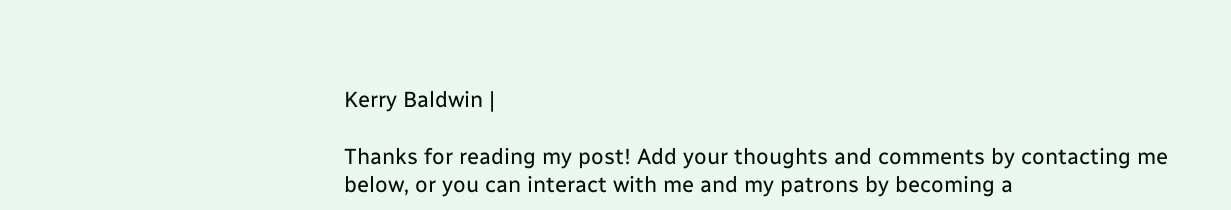Kerry Baldwin |

Thanks for reading my post! Add your thoughts and comments by contacting me below, or you can interact with me and my patrons by becoming a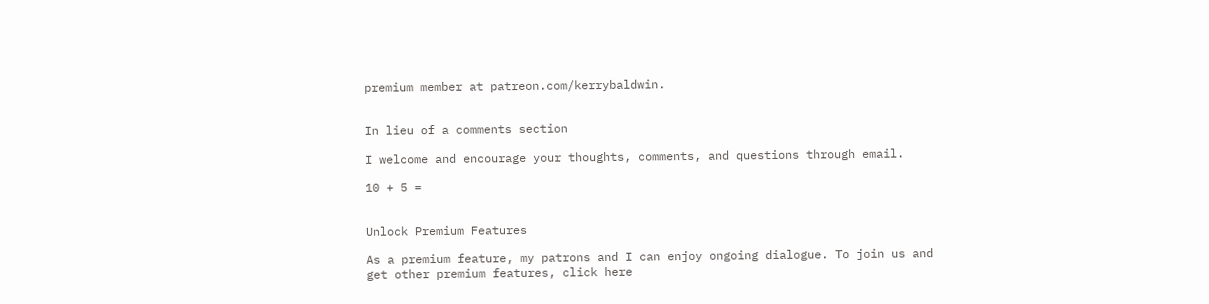premium member at patreon.com/kerrybaldwin.


In lieu of a comments section

I welcome and encourage your thoughts, comments, and questions through email.

10 + 5 =


Unlock Premium Features

As a premium feature, my patrons and I can enjoy ongoing dialogue. To join us and get other premium features, click here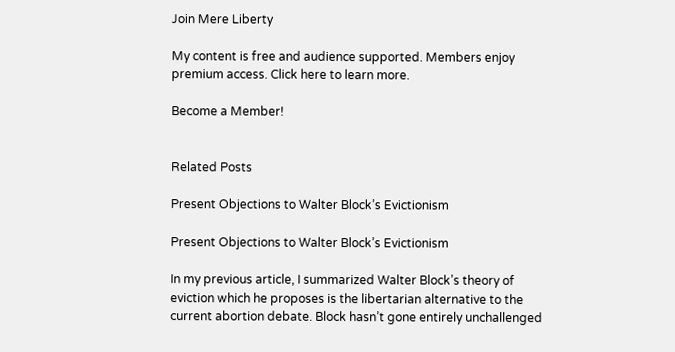Join Mere Liberty

My content is free and audience supported. Members enjoy premium access. Click here to learn more.

Become a Member!


Related Posts

Present Objections to Walter Block’s Evictionism

Present Objections to Walter Block’s Evictionism

In my previous article, I summarized Walter Block’s theory of eviction which he proposes is the libertarian alternative to the current abortion debate. Block hasn’t gone entirely unchallenged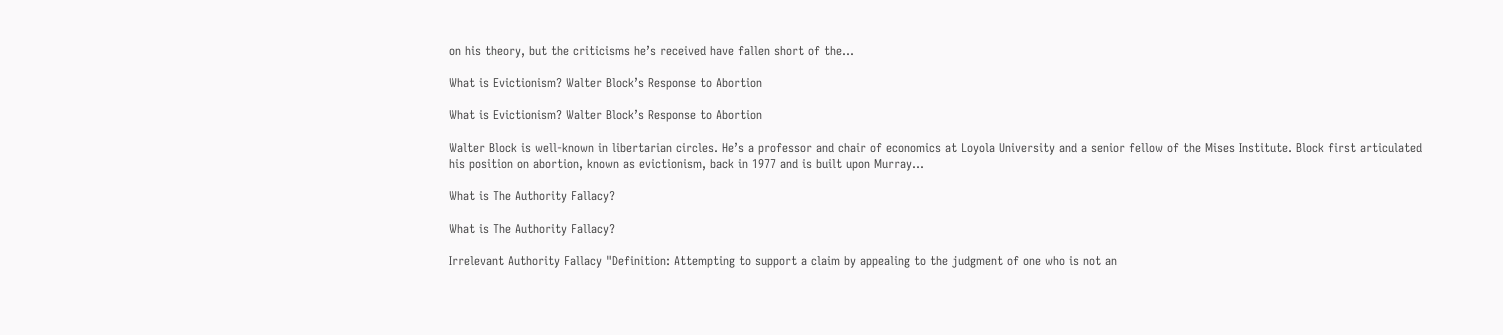on his theory, but the criticisms he’s received have fallen short of the...

What is Evictionism? Walter Block’s Response to Abortion

What is Evictionism? Walter Block’s Response to Abortion

Walter Block is well-known in libertarian circles. He’s a professor and chair of economics at Loyola University and a senior fellow of the Mises Institute. Block first articulated his position on abortion, known as evictionism, back in 1977 and is built upon Murray...

What is The Authority Fallacy?

What is The Authority Fallacy?

Irrelevant Authority Fallacy "Definition: Attempting to support a claim by appealing to the judgment of one who is not an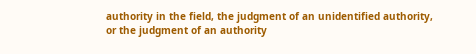authority in the field, the judgment of an unidentified authority, or the judgment of an authority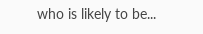who is likely to be...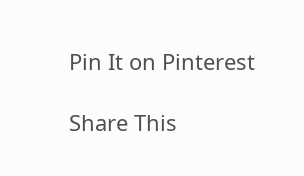Pin It on Pinterest

Share This